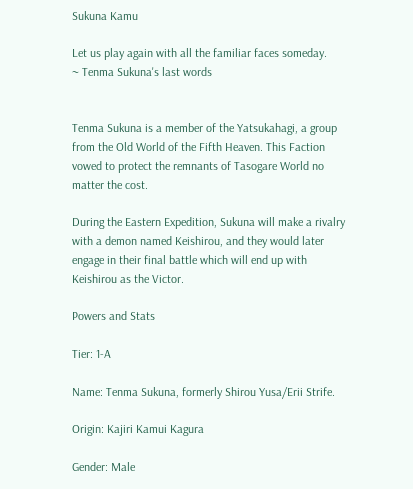Sukuna Kamu

Let us play again with all the familiar faces someday.
~ Tenma Sukuna's last words


Tenma Sukuna is a member of the Yatsukahagi, a group from the Old World of the Fifth Heaven. This Faction vowed to protect the remnants of Tasogare World no matter the cost.

During the Eastern Expedition, Sukuna will make a rivalry with a demon named Keishirou, and they would later engage in their final battle which will end up with Keishirou as the Victor.

Powers and Stats

Tier: 1-A

Name: Tenma Sukuna, formerly Shirou Yusa/Erii Strife.

Origin: Kajiri Kamui Kagura

Gender: Male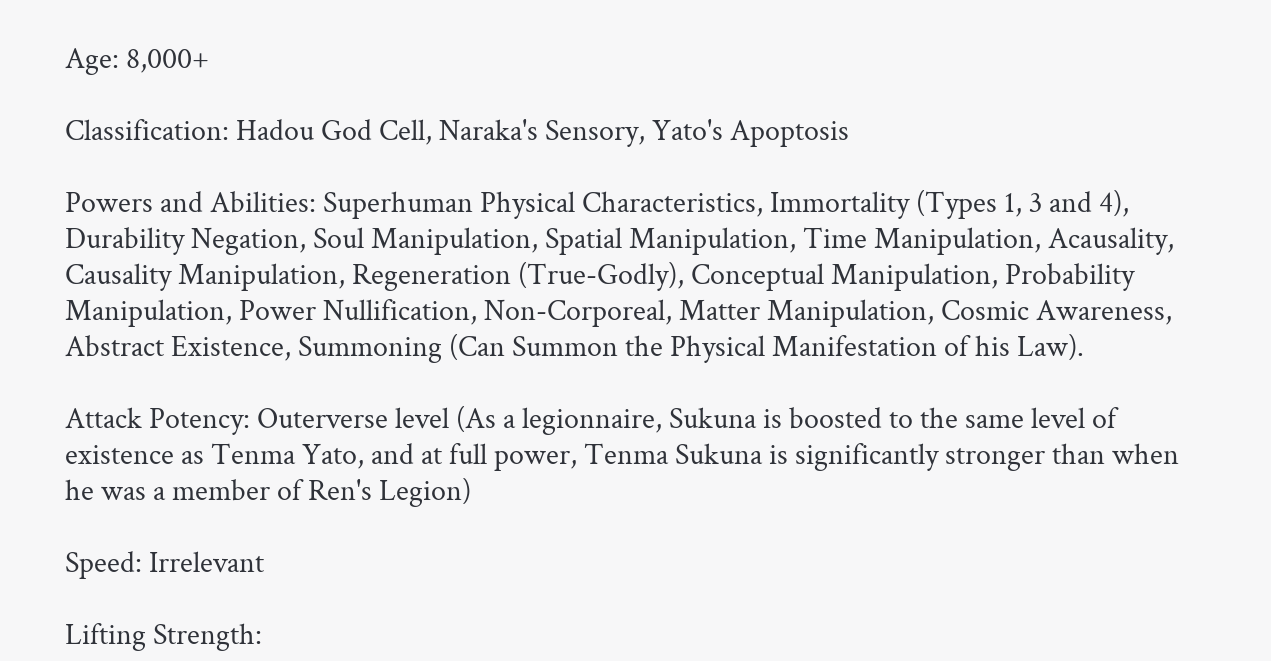Age: 8,000+

Classification: Hadou God Cell, Naraka's Sensory, Yato's Apoptosis

Powers and Abilities: Superhuman Physical Characteristics, Immortality (Types 1, 3 and 4), Durability Negation, Soul Manipulation, Spatial Manipulation, Time Manipulation, Acausality, Causality Manipulation, Regeneration (True-Godly), Conceptual Manipulation, Probability Manipulation, Power Nullification, Non-Corporeal, Matter Manipulation, Cosmic Awareness, Abstract Existence, Summoning (Can Summon the Physical Manifestation of his Law).

Attack Potency: Outerverse level (As a legionnaire, Sukuna is boosted to the same level of existence as Tenma Yato, and at full power, Tenma Sukuna is significantly stronger than when he was a member of Ren's Legion)

Speed: Irrelevant

Lifting Strength: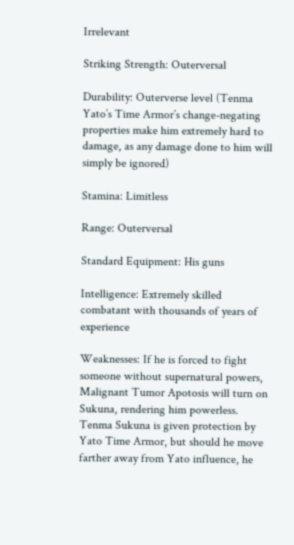Irrelevant

Striking Strength: Outerversal

Durability: Outerverse level (Tenma Yato’s Time Armor’s change-negating properties make him extremely hard to damage, as any damage done to him will simply be ignored)

Stamina: Limitless

Range: Outerversal

Standard Equipment: His guns

Intelligence: Extremely skilled combatant with thousands of years of experience

Weaknesses: If he is forced to fight someone without supernatural powers, Malignant Tumor Apotosis will turn on Sukuna, rendering him powerless. Tenma Sukuna is given protection by Yato Time Armor, but should he move farther away from Yato influence, he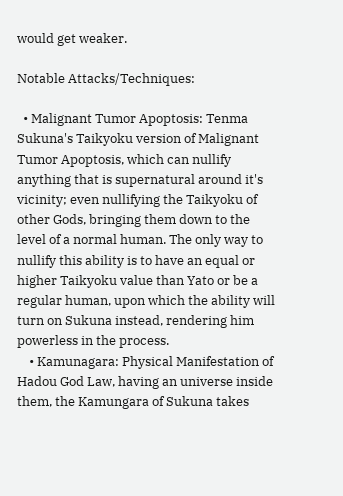would get weaker.

Notable Attacks/Techniques:

  • Malignant Tumor Apoptosis: Tenma Sukuna's Taikyoku version of Malignant Tumor Apoptosis, which can nullify anything that is supernatural around it's vicinity; even nullifying the Taikyoku of other Gods, bringing them down to the level of a normal human. The only way to nullify this ability is to have an equal or higher Taikyoku value than Yato or be a regular human, upon which the ability will turn on Sukuna instead, rendering him powerless in the process.
    • Kamunagara: Physical Manifestation of Hadou God Law, having an universe inside them, the Kamungara of Sukuna takes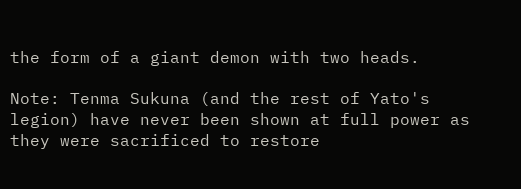the form of a giant demon with two heads.

Note: Tenma Sukuna (and the rest of Yato's legion) have never been shown at full power as they were sacrificed to restore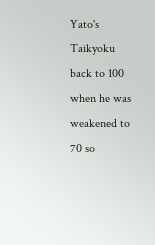Yato's Taikyoku back to 100 when he was weakened to 70 so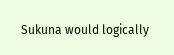Sukuna would logically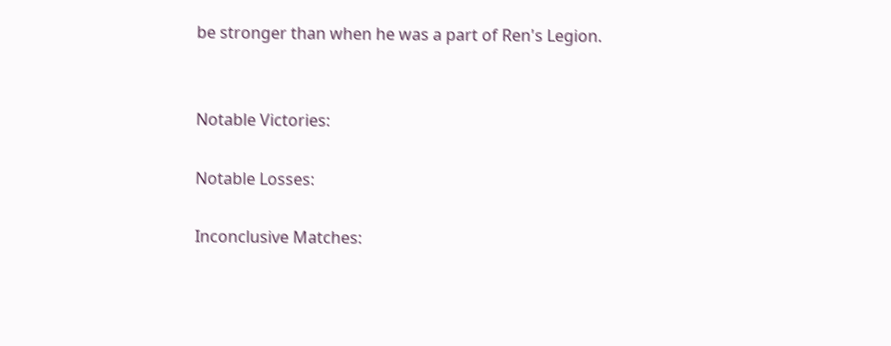be stronger than when he was a part of Ren's Legion.


Notable Victories:

Notable Losses:

Inconclusive Matches: